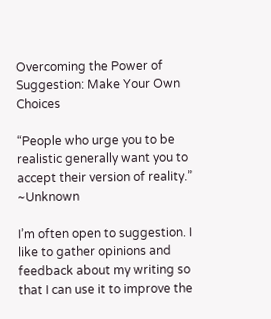Overcoming the Power of Suggestion: Make Your Own Choices

“People who urge you to be realistic generally want you to accept their version of reality.” ~Unknown

I’m often open to suggestion. I like to gather opinions and feedback about my writing so that I can use it to improve the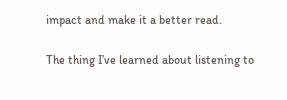impact and make it a better read.

The thing I’ve learned about listening to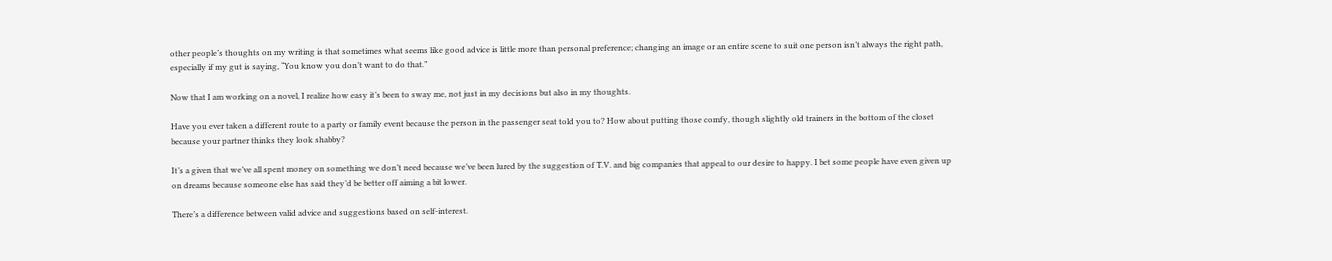other people’s thoughts on my writing is that sometimes what seems like good advice is little more than personal preference; changing an image or an entire scene to suit one person isn’t always the right path, especially if my gut is saying, “You know you don’t want to do that.”

Now that I am working on a novel, I realize how easy it’s been to sway me, not just in my decisions but also in my thoughts.

Have you ever taken a different route to a party or family event because the person in the passenger seat told you to? How about putting those comfy, though slightly old trainers in the bottom of the closet because your partner thinks they look shabby?

It’s a given that we’ve all spent money on something we don’t need because we’ve been lured by the suggestion of T.V. and big companies that appeal to our desire to happy. I bet some people have even given up on dreams because someone else has said they’d be better off aiming a bit lower.

There’s a difference between valid advice and suggestions based on self-interest.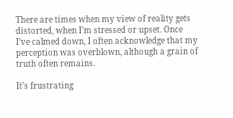There are times when my view of reality gets distorted, when I’m stressed or upset. Once I’ve calmed down, I often acknowledge that my perception was overblown, although a grain of truth often remains.

It’s frustrating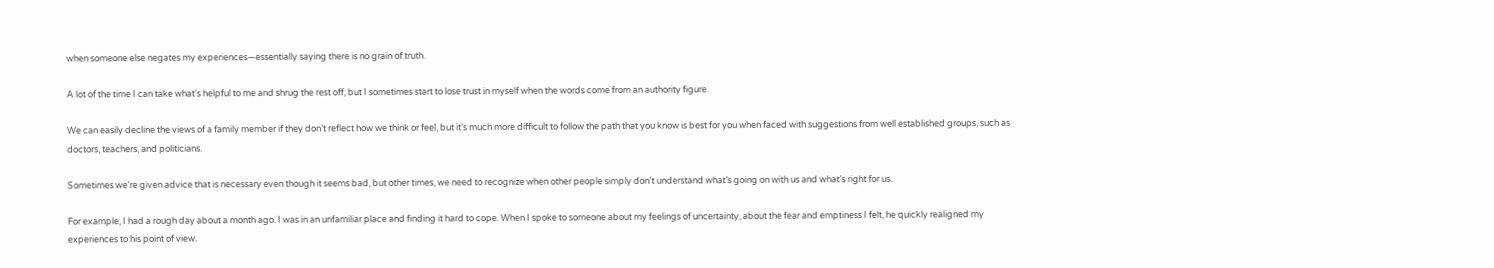when someone else negates my experiences—essentially saying there is no grain of truth.

A lot of the time I can take what’s helpful to me and shrug the rest off, but I sometimes start to lose trust in myself when the words come from an authority figure.

We can easily decline the views of a family member if they don’t reflect how we think or feel, but it’s much more difficult to follow the path that you know is best for you when faced with suggestions from well established groups, such as doctors, teachers, and politicians.

Sometimes we’re given advice that is necessary even though it seems bad, but other times, we need to recognize when other people simply don’t understand what’s going on with us and what’s right for us.

For example, I had a rough day about a month ago. I was in an unfamiliar place and finding it hard to cope. When I spoke to someone about my feelings of uncertainty, about the fear and emptiness I felt, he quickly realigned my experiences to his point of view.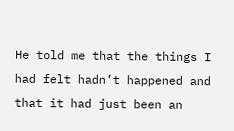He told me that the things I had felt hadn’t happened and that it had just been an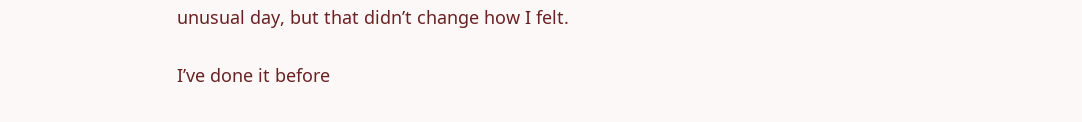unusual day, but that didn’t change how I felt.

I’ve done it before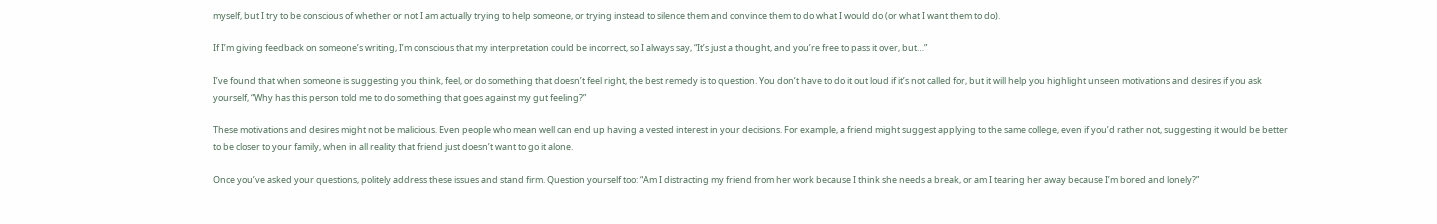myself, but I try to be conscious of whether or not I am actually trying to help someone, or trying instead to silence them and convince them to do what I would do (or what I want them to do).

If I’m giving feedback on someone’s writing, I’m conscious that my interpretation could be incorrect, so I always say, “It’s just a thought, and you’re free to pass it over, but…”

I’ve found that when someone is suggesting you think, feel, or do something that doesn’t feel right, the best remedy is to question. You don’t have to do it out loud if it’s not called for, but it will help you highlight unseen motivations and desires if you ask yourself, “Why has this person told me to do something that goes against my gut feeling?”

These motivations and desires might not be malicious. Even people who mean well can end up having a vested interest in your decisions. For example, a friend might suggest applying to the same college, even if you’d rather not, suggesting it would be better to be closer to your family, when in all reality that friend just doesn’t want to go it alone.

Once you’ve asked your questions, politely address these issues and stand firm. Question yourself too: “Am I distracting my friend from her work because I think she needs a break, or am I tearing her away because I’m bored and lonely?”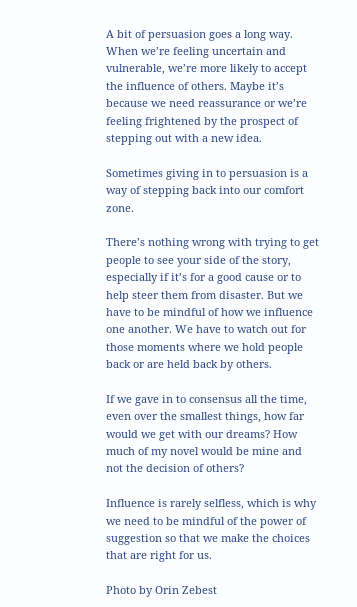A bit of persuasion goes a long way. When we’re feeling uncertain and vulnerable, we’re more likely to accept the influence of others. Maybe it’s because we need reassurance or we’re feeling frightened by the prospect of stepping out with a new idea.

Sometimes giving in to persuasion is a way of stepping back into our comfort zone.

There’s nothing wrong with trying to get people to see your side of the story, especially if it’s for a good cause or to help steer them from disaster. But we have to be mindful of how we influence one another. We have to watch out for those moments where we hold people back or are held back by others.

If we gave in to consensus all the time, even over the smallest things, how far would we get with our dreams? How much of my novel would be mine and not the decision of others?

Influence is rarely selfless, which is why we need to be mindful of the power of suggestion so that we make the choices that are right for us.

Photo by Orin Zebest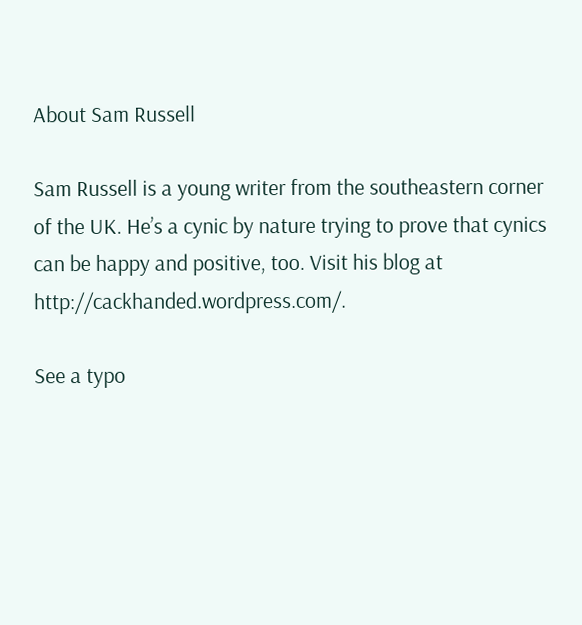About Sam Russell

Sam Russell is a young writer from the southeastern corner of the UK. He’s a cynic by nature trying to prove that cynics can be happy and positive, too. Visit his blog at http://cackhanded.wordpress.com/.

See a typo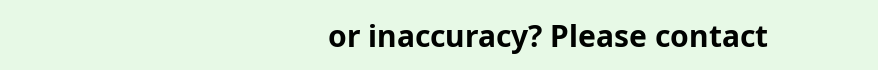or inaccuracy? Please contact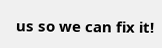us so we can fix it!